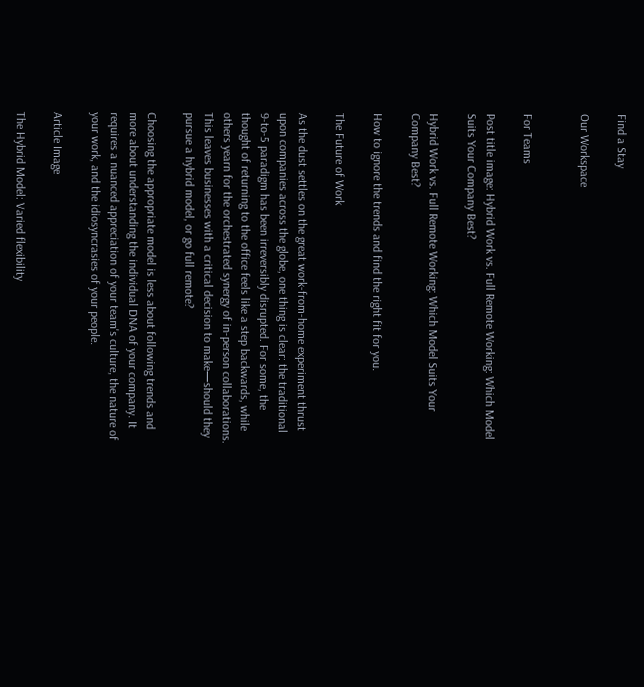Find a Stay

Our Workspace


For Teams

Post title image: Hybrid Work vs. Full Remote Working: Which Model Suits Your Company Best?

Hybrid Work vs. Full Remote Working: Which Model Suits Your Company Best?

How to ignore the trends and find the right fit for you.

The Future of Work

As the dust settles on the great work-from-home experiment thrust upon companies across the globe, one thing is clear: the traditional 9-to-5 paradigm has been irreversibly disrupted. For some, the thought of returning to the office feels like a step backwards, while others yearn for the orchestrated synergy of in-person collaborations. This leaves businesses with a critical decision to make—should they pursue a hybrid model, or go full remote?

Choosing the appropriate model is less about following trends and more about understanding the individual DNA of your company. It requires a nuanced appreciation of your team's culture, the nature of your work, and the idiosyncrasies of your people.

Article Image

The Hybrid Model: Varied flexibility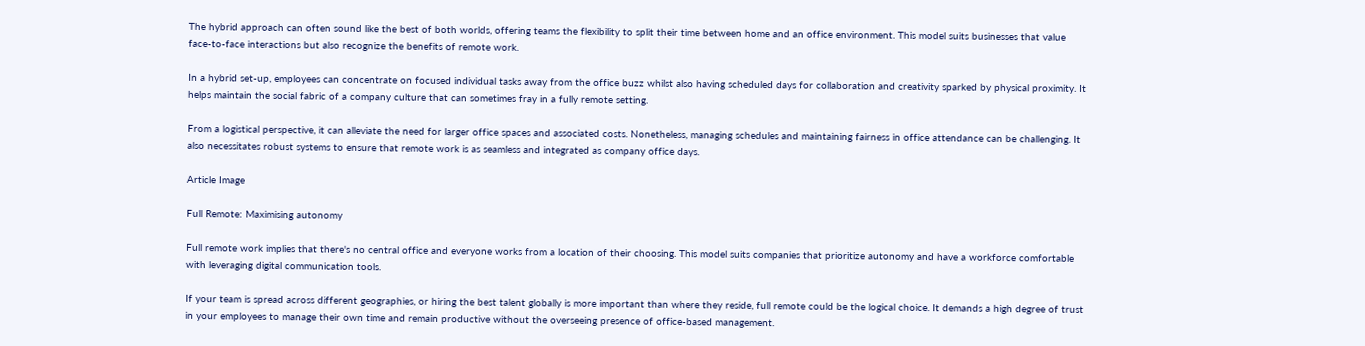The hybrid approach can often sound like the best of both worlds, offering teams the flexibility to split their time between home and an office environment. This model suits businesses that value face-to-face interactions but also recognize the benefits of remote work.

In a hybrid set-up, employees can concentrate on focused individual tasks away from the office buzz whilst also having scheduled days for collaboration and creativity sparked by physical proximity. It helps maintain the social fabric of a company culture that can sometimes fray in a fully remote setting.

From a logistical perspective, it can alleviate the need for larger office spaces and associated costs. Nonetheless, managing schedules and maintaining fairness in office attendance can be challenging. It also necessitates robust systems to ensure that remote work is as seamless and integrated as company office days.

Article Image

Full Remote: Maximising autonomy

Full remote work implies that there's no central office and everyone works from a location of their choosing. This model suits companies that prioritize autonomy and have a workforce comfortable with leveraging digital communication tools.

If your team is spread across different geographies, or hiring the best talent globally is more important than where they reside, full remote could be the logical choice. It demands a high degree of trust in your employees to manage their own time and remain productive without the overseeing presence of office-based management.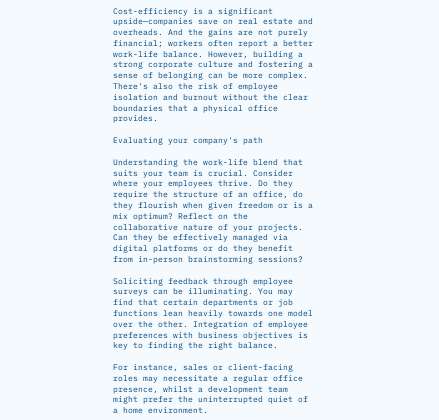Cost-efficiency is a significant upside—companies save on real estate and overheads. And the gains are not purely financial; workers often report a better work-life balance. However, building a strong corporate culture and fostering a sense of belonging can be more complex. There's also the risk of employee isolation and burnout without the clear boundaries that a physical office provides.

Evaluating your company's path

Understanding the work-life blend that suits your team is crucial. Consider where your employees thrive. Do they require the structure of an office, do they flourish when given freedom or is a mix optimum? Reflect on the collaborative nature of your projects. Can they be effectively managed via digital platforms or do they benefit from in-person brainstorming sessions?

Soliciting feedback through employee surveys can be illuminating. You may find that certain departments or job functions lean heavily towards one model over the other. Integration of employee preferences with business objectives is key to finding the right balance.

For instance, sales or client-facing roles may necessitate a regular office presence, whilst a development team might prefer the uninterrupted quiet of a home environment.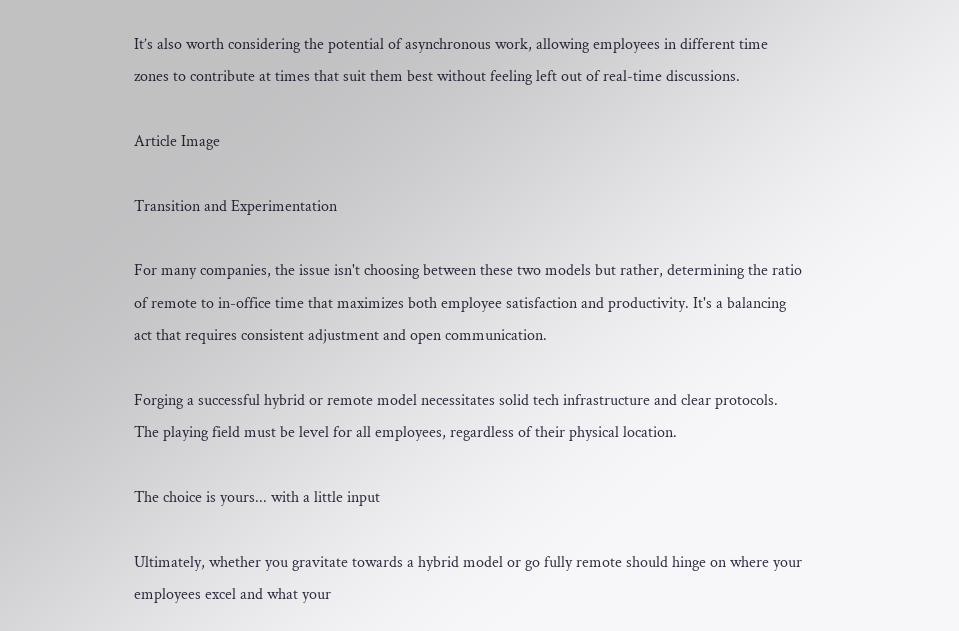It’s also worth considering the potential of asynchronous work, allowing employees in different time zones to contribute at times that suit them best without feeling left out of real-time discussions.

Article Image

Transition and Experimentation

For many companies, the issue isn't choosing between these two models but rather, determining the ratio of remote to in-office time that maximizes both employee satisfaction and productivity. It's a balancing act that requires consistent adjustment and open communication.

Forging a successful hybrid or remote model necessitates solid tech infrastructure and clear protocols. The playing field must be level for all employees, regardless of their physical location.

The choice is yours... with a little input

Ultimately, whether you gravitate towards a hybrid model or go fully remote should hinge on where your employees excel and what your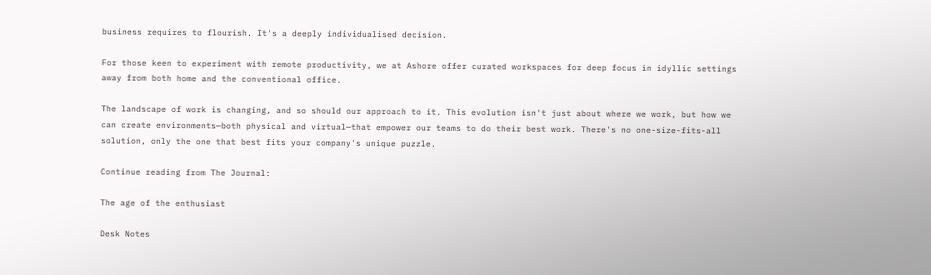business requires to flourish. It's a deeply individualised decision.

For those keen to experiment with remote productivity, we at Ashore offer curated workspaces for deep focus in idyllic settings away from both home and the conventional office.

The landscape of work is changing, and so should our approach to it. This evolution isn't just about where we work, but how we can create environments—both physical and virtual—that empower our teams to do their best work. There's no one-size-fits-all solution, only the one that best fits your company's unique puzzle.

Continue reading from The Journal:

The age of the enthusiast

Desk Notes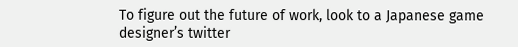To figure out the future of work, look to a Japanese game designer’s twitter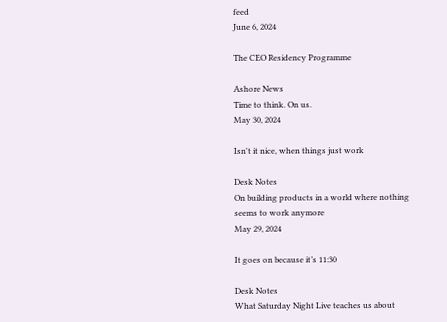feed
June 6, 2024

The CEO Residency Programme

Ashore News
Time to think. On us.
May 30, 2024

Isn't it nice, when things just work

Desk Notes
On building products in a world where nothing seems to work anymore
May 29, 2024

It goes on because it’s 11:30

Desk Notes
What Saturday Night Live teaches us about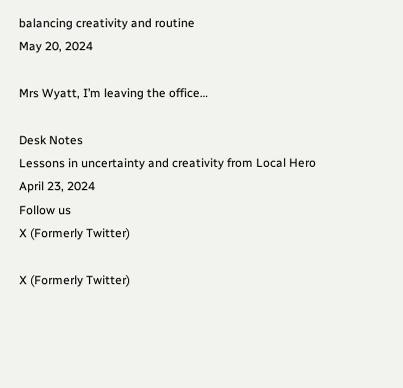balancing creativity and routine
May 20, 2024

Mrs Wyatt, I’m leaving the office…

Desk Notes
Lessons in uncertainty and creativity from Local Hero
April 23, 2024
Follow us
X (Formerly Twitter)

X (Formerly Twitter)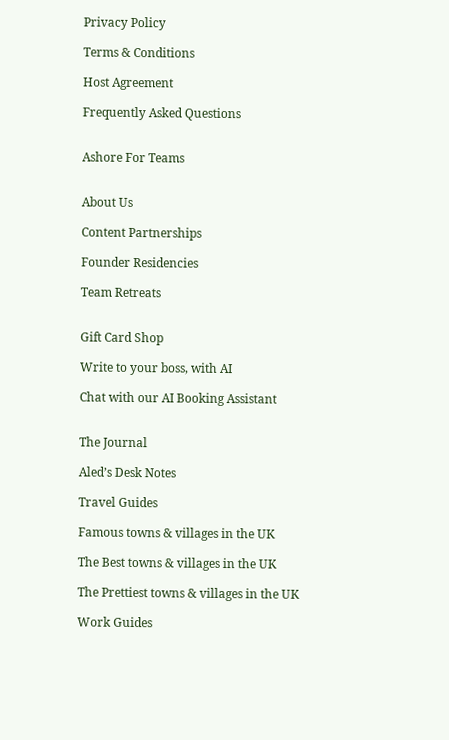Privacy Policy

Terms & Conditions

Host Agreement

Frequently Asked Questions


Ashore For Teams


About Us

Content Partnerships

Founder Residencies

Team Retreats


Gift Card Shop

Write to your boss, with AI

Chat with our AI Booking Assistant


The Journal

Aled’s Desk Notes

Travel Guides

Famous towns & villages in the UK

The Best towns & villages in the UK

The Prettiest towns & villages in the UK

Work Guides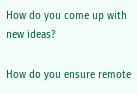How do you come up with new ideas?

How do you ensure remote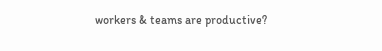workers & teams are productive?